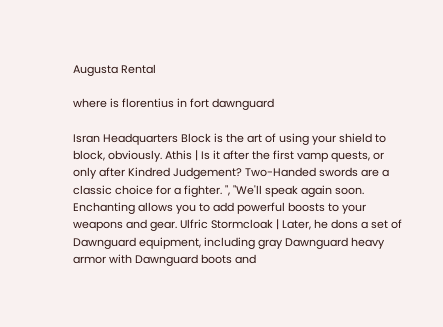Augusta Rental

where is florentius in fort dawnguard

Isran Headquarters Block is the art of using your shield to block, obviously. Athis | Is it after the first vamp quests, or only after Kindred Judgement? Two-Handed swords are a classic choice for a fighter. ", "We'll speak again soon. Enchanting allows you to add powerful boosts to your weapons and gear. Ulfric Stormcloak | Later, he dons a set of Dawnguard equipment, including gray Dawnguard heavy armor with Dawnguard boots and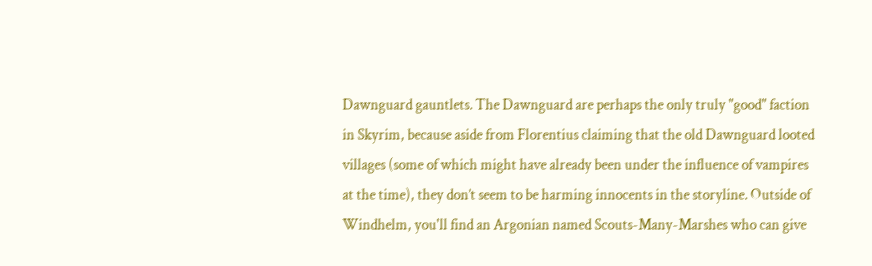Dawnguard gauntlets. The Dawnguard are perhaps the only truly "good" faction in Skyrim, because aside from Florentius claiming that the old Dawnguard looted villages (some of which might have already been under the influence of vampires at the time), they don’t seem to be harming innocents in the storyline. Outside of Windhelm, you'll find an Argonian named Scouts-Many-Marshes who can give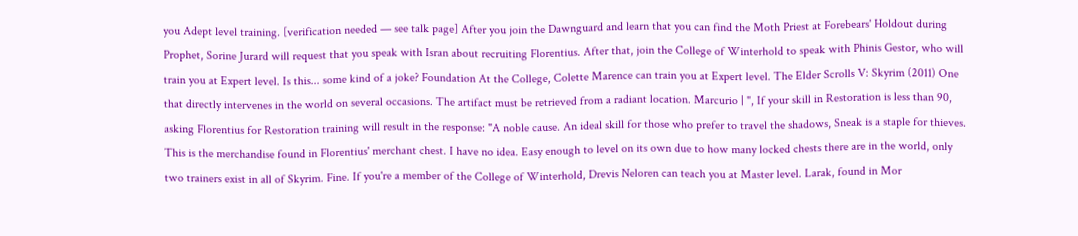you Adept level training. [verification needed — see talk page] After you join the Dawnguard and learn that you can find the Moth Priest at Forebears' Holdout during Prophet, Sorine Jurard will request that you speak with Isran about recruiting Florentius. After that, join the College of Winterhold to speak with Phinis Gestor, who will train you at Expert level. Is this... some kind of a joke? Foundation At the College, Colette Marence can train you at Expert level. The Elder Scrolls V: Skyrim (2011) One that directly intervenes in the world on several occasions. The artifact must be retrieved from a radiant location. Marcurio | ", If your skill in Restoration is less than 90, asking Florentius for Restoration training will result in the response: "A noble cause. An ideal skill for those who prefer to travel the shadows, Sneak is a staple for thieves. This is the merchandise found in Florentius' merchant chest. I have no idea. Easy enough to level on its own due to how many locked chests there are in the world, only two trainers exist in all of Skyrim. Fine. If you're a member of the College of Winterhold, Drevis Neloren can teach you at Master level. Larak, found in Mor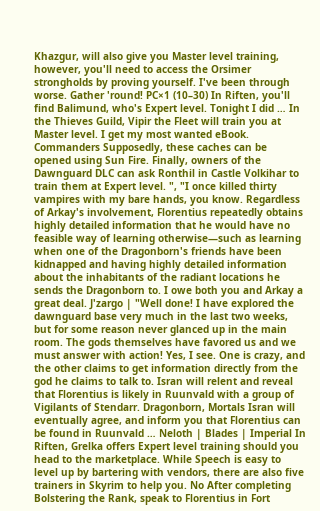Khazgur, will also give you Master level training, however, you'll need to access the Orsimer strongholds by proving yourself. I've been through worse. Gather 'round! PC×1 (10–30) In Riften, you'll find Balimund, who's Expert level. Tonight I did … In the Thieves Guild, Vipir the Fleet will train you at Master level. I get my most wanted eBook. Commanders Supposedly, these caches can be opened using Sun Fire. Finally, owners of the Dawnguard DLC can ask Ronthil in Castle Volkihar to train them at Expert level. ", "I once killed thirty vampires with my bare hands, you know. Regardless of Arkay's involvement, Florentius repeatedly obtains highly detailed information that he would have no feasible way of learning otherwise—such as learning when one of the Dragonborn's friends have been kidnapped and having highly detailed information about the inhabitants of the radiant locations he sends the Dragonborn to. I owe both you and Arkay a great deal. J'zargo | "Well done! I have explored the dawnguard base very much in the last two weeks, but for some reason never glanced up in the main room. The gods themselves have favored us and we must answer with action! Yes, I see. One is crazy, and the other claims to get information directly from the god he claims to talk to. Isran will relent and reveal that Florentius is likely in Ruunvald with a group of Vigilants of Stendarr. Dragonborn, Mortals Isran will eventually agree, and inform you that Florentius can be found in Ruunvald … Neloth | Blades | Imperial In Riften, Grelka offers Expert level training should you head to the marketplace. While Speech is easy to level up by bartering with vendors, there are also five trainers in Skyrim to help you. No After completing Bolstering the Rank, speak to Florentius in Fort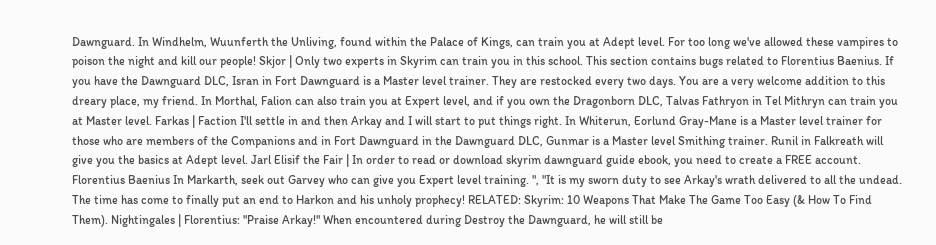Dawnguard. In Windhelm, Wuunferth the Unliving, found within the Palace of Kings, can train you at Adept level. For too long we've allowed these vampires to poison the night and kill our people! Skjor | Only two experts in Skyrim can train you in this school. This section contains bugs related to Florentius Baenius. If you have the Dawnguard DLC, Isran in Fort Dawnguard is a Master level trainer. They are restocked every two days. You are a very welcome addition to this dreary place, my friend. In Morthal, Falion can also train you at Expert level, and if you own the Dragonborn DLC, Talvas Fathryon in Tel Mithryn can train you at Master level. Farkas | Faction I'll settle in and then Arkay and I will start to put things right. In Whiterun, Eorlund Gray-Mane is a Master level trainer for those who are members of the Companions and in Fort Dawnguard in the Dawnguard DLC, Gunmar is a Master level Smithing trainer. Runil in Falkreath will give you the basics at Adept level. Jarl Elisif the Fair | In order to read or download skyrim dawnguard guide ebook, you need to create a FREE account. Florentius Baenius In Markarth, seek out Garvey who can give you Expert level training. ", "It is my sworn duty to see Arkay's wrath delivered to all the undead. The time has come to finally put an end to Harkon and his unholy prophecy! RELATED: Skyrim: 10 Weapons That Make The Game Too Easy (& How To Find Them). Nightingales | Florentius: "Praise Arkay!" When encountered during Destroy the Dawnguard, he will still be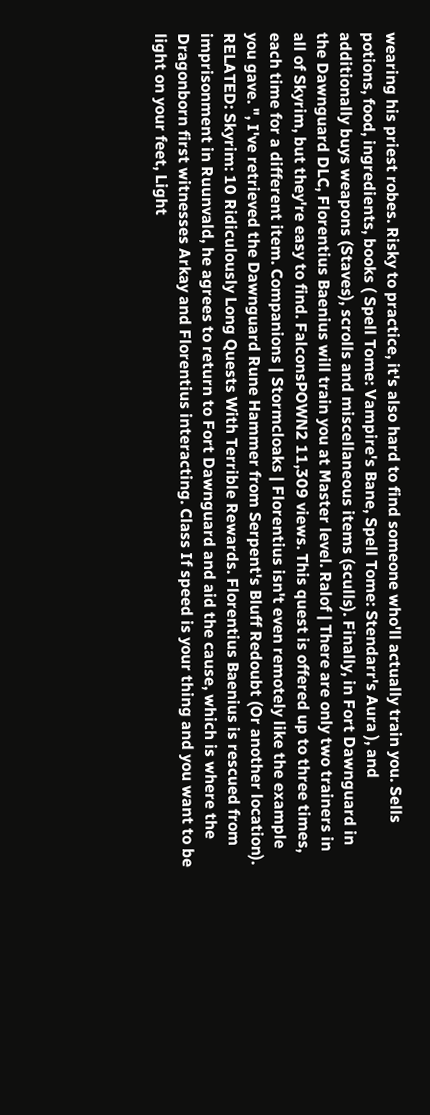wearing his priest robes. Risky to practice, it's also hard to find someone who'll actually train you. Sells potions, food, ingredients, books ( Spell Tome: Vampire's Bane, Spell Tome: Stendarr's Aura ), and additionally buys weapons (Staves), scrolls and miscellaneous items (sculls). Finally, in Fort Dawnguard in the Dawnguard DLC, Florentius Baenius will train you at Master level. Ralof | There are only two trainers in all of Skyrim, but they're easy to find. FalconsPOWN2 11,309 views. This quest is offered up to three times, each time for a different item. Companions | Stormcloaks | Florentius isn't even remotely like the example you gave. ", I've retrieved the Dawnguard Rune Hammer from Serpent's Bluff Redoubt (Or another location). RELATED: Skyrim: 10 Ridiculously Long Quests With Terrible Rewards. Florentius Baenius is rescued from imprisonment in Ruunvald, he agrees to return to Fort Dawnguard and aid the cause, which is where the Dragonborn first witnesses Arkay and Florentius interacting. Class If speed is your thing and you want to be light on your feet, Light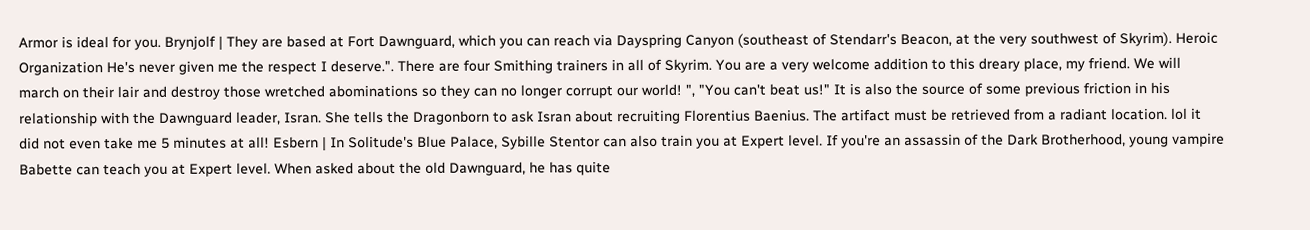Armor is ideal for you. Brynjolf | They are based at Fort Dawnguard, which you can reach via Dayspring Canyon (southeast of Stendarr's Beacon, at the very southwest of Skyrim). Heroic Organization He's never given me the respect I deserve.". There are four Smithing trainers in all of Skyrim. You are a very welcome addition to this dreary place, my friend. We will march on their lair and destroy those wretched abominations so they can no longer corrupt our world! ", "You can't beat us!" It is also the source of some previous friction in his relationship with the Dawnguard leader, Isran. She tells the Dragonborn to ask Isran about recruiting Florentius Baenius. The artifact must be retrieved from a radiant location. lol it did not even take me 5 minutes at all! Esbern | In Solitude's Blue Palace, Sybille Stentor can also train you at Expert level. If you're an assassin of the Dark Brotherhood, young vampire Babette can teach you at Expert level. When asked about the old Dawnguard, he has quite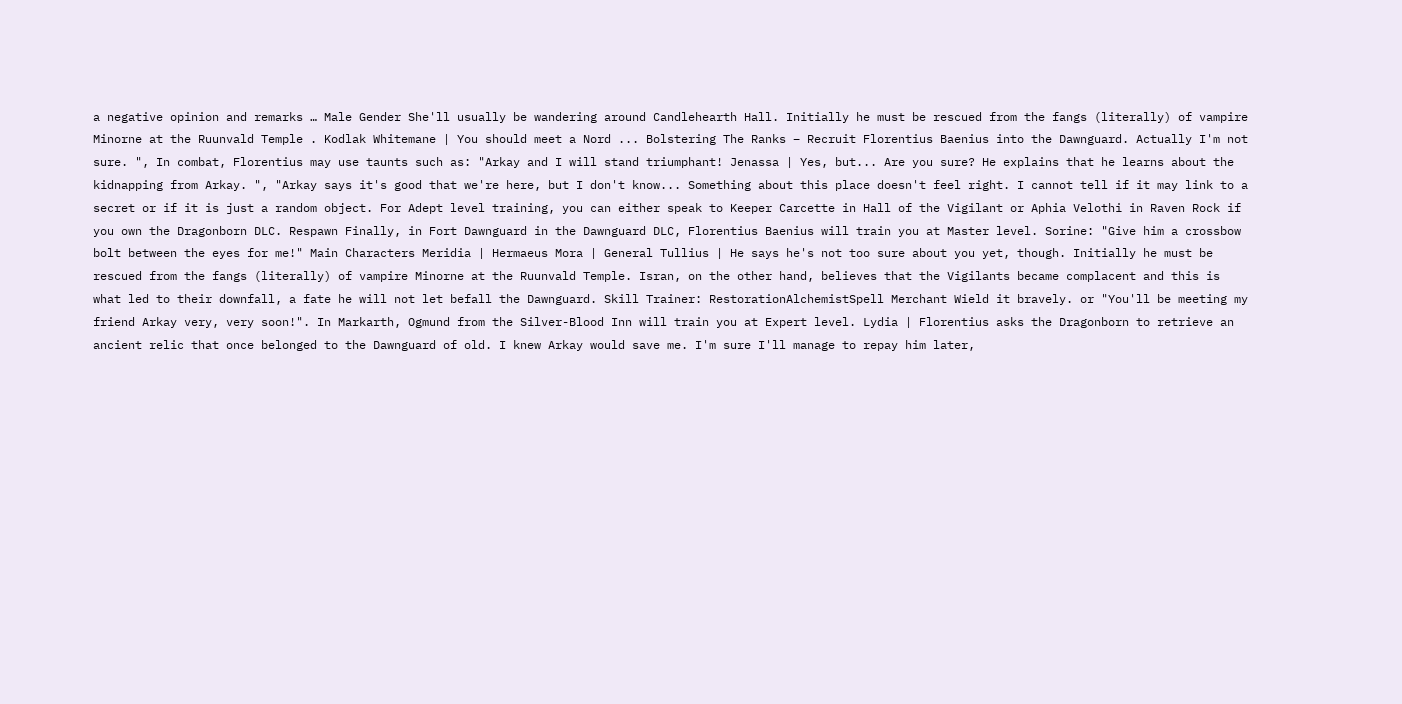a negative opinion and remarks … Male Gender She'll usually be wandering around Candlehearth Hall. Initially he must be rescued from the fangs (literally) of vampire Minorne at the Ruunvald Temple . Kodlak Whitemane | You should meet a Nord ... Bolstering The Ranks – Recruit Florentius Baenius into the Dawnguard. Actually I'm not sure. ", In combat, Florentius may use taunts such as: "Arkay and I will stand triumphant! Jenassa | Yes, but... Are you sure? He explains that he learns about the kidnapping from Arkay. ", "Arkay says it's good that we're here, but I don't know... Something about this place doesn't feel right. I cannot tell if it may link to a secret or if it is just a random object. For Adept level training, you can either speak to Keeper Carcette in Hall of the Vigilant or Aphia Velothi in Raven Rock if you own the Dragonborn DLC. Respawn Finally, in Fort Dawnguard in the Dawnguard DLC, Florentius Baenius will train you at Master level. Sorine: "Give him a crossbow bolt between the eyes for me!" Main Characters Meridia | Hermaeus Mora | General Tullius | He says he's not too sure about you yet, though. Initially he must be rescued from the fangs (literally) of vampire Minorne at the Ruunvald Temple. Isran, on the other hand, believes that the Vigilants became complacent and this is what led to their downfall, a fate he will not let befall the Dawnguard. Skill Trainer: RestorationAlchemistSpell Merchant Wield it bravely. or "You'll be meeting my friend Arkay very, very soon!". In Markarth, Ogmund from the Silver-Blood Inn will train you at Expert level. Lydia | Florentius asks the Dragonborn to retrieve an ancient relic that once belonged to the Dawnguard of old. I knew Arkay would save me. I'm sure I'll manage to repay him later,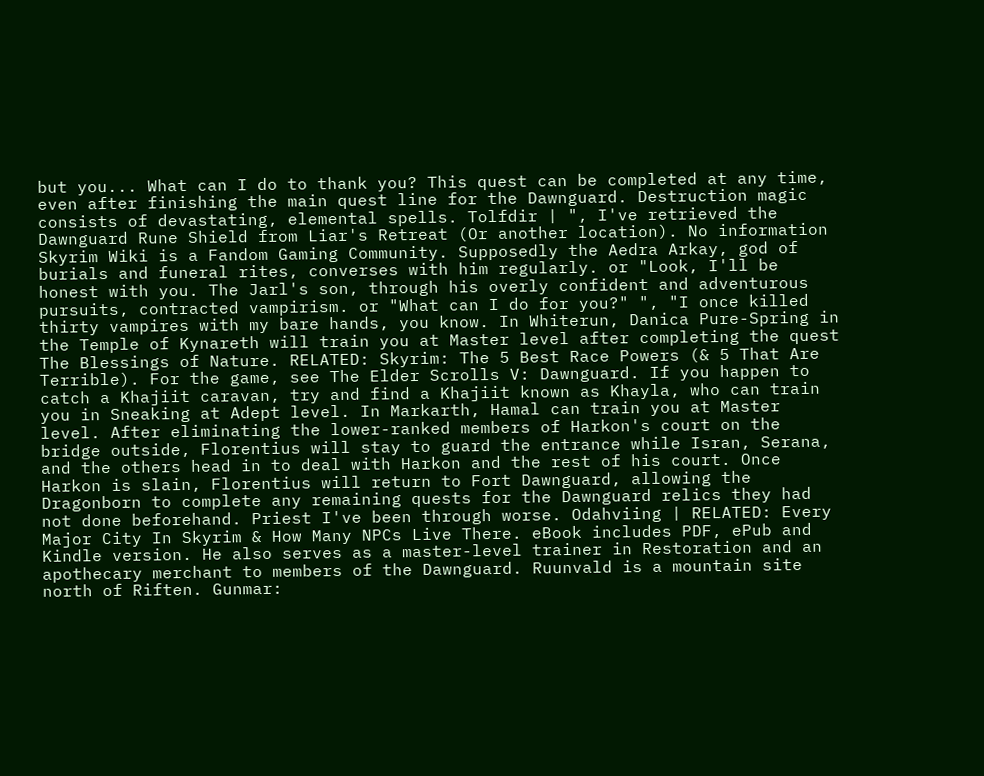but you... What can I do to thank you? This quest can be completed at any time, even after finishing the main quest line for the Dawnguard. Destruction magic consists of devastating, elemental spells. Tolfdir | ", I've retrieved the Dawnguard Rune Shield from Liar's Retreat (Or another location). No information Skyrim Wiki is a Fandom Gaming Community. Supposedly the Aedra Arkay, god of burials and funeral rites, converses with him regularly. or "Look, I'll be honest with you. The Jarl's son, through his overly confident and adventurous pursuits, contracted vampirism. or "What can I do for you?" ", "I once killed thirty vampires with my bare hands, you know. In Whiterun, Danica Pure-Spring in the Temple of Kynareth will train you at Master level after completing the quest The Blessings of Nature. RELATED: Skyrim: The 5 Best Race Powers (& 5 That Are Terrible). For the game, see The Elder Scrolls V: Dawnguard. If you happen to catch a Khajiit caravan, try and find a Khajiit known as Khayla, who can train you in Sneaking at Adept level. In Markarth, Hamal can train you at Master level. After eliminating the lower-ranked members of Harkon's court on the bridge outside, Florentius will stay to guard the entrance while Isran, Serana, and the others head in to deal with Harkon and the rest of his court. Once Harkon is slain, Florentius will return to Fort Dawnguard, allowing the Dragonborn to complete any remaining quests for the Dawnguard relics they had not done beforehand. Priest I've been through worse. Odahviing | RELATED: Every Major City In Skyrim & How Many NPCs Live There. eBook includes PDF, ePub and Kindle version. He also serves as a master-level trainer in Restoration and an apothecary merchant to members of the Dawnguard. Ruunvald is a mountain site north of Riften. Gunmar: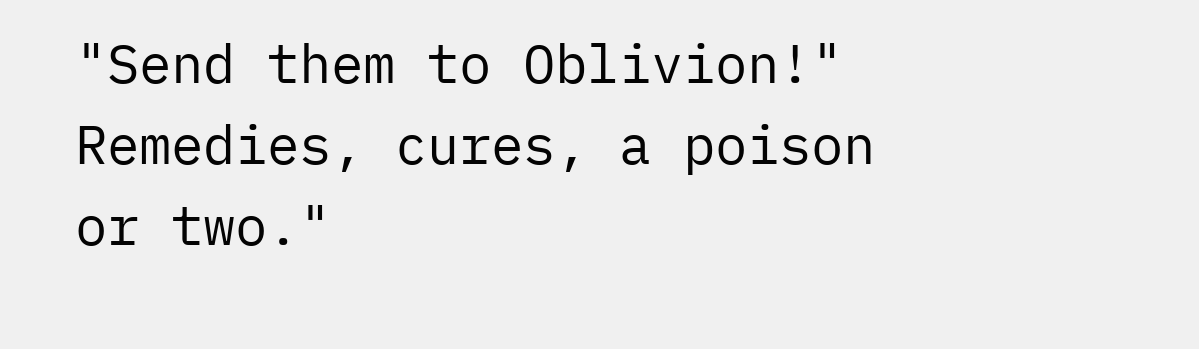"Send them to Oblivion!" Remedies, cures, a poison or two."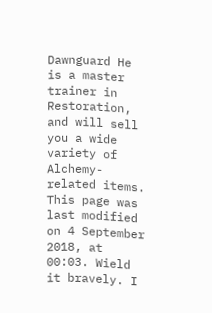Dawnguard He is a master trainer in Restoration, and will sell you a wide variety of Alchemy-related items. This page was last modified on 4 September 2018, at 00:03. Wield it bravely. I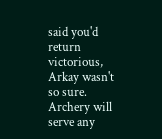said you'd return victorious, Arkay wasn't so sure. Archery will serve any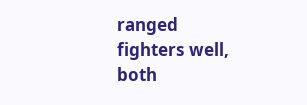ranged fighters well, both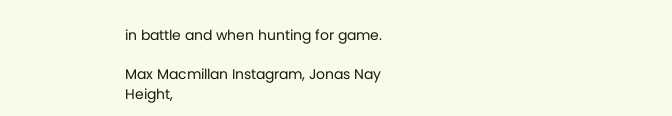in battle and when hunting for game.

Max Macmillan Instagram, Jonas Nay Height,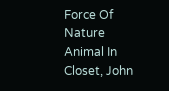Force Of Nature Animal In Closet, John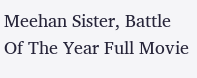Meehan Sister, Battle Of The Year Full Movie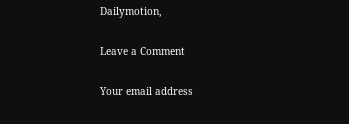Dailymotion,

Leave a Comment

Your email address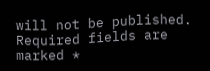will not be published. Required fields are marked *